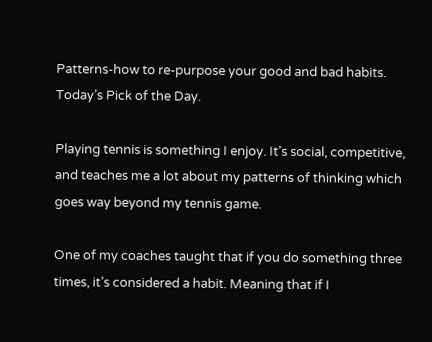Patterns-how to re-purpose your good and bad habits. Today’s Pick of the Day.

Playing tennis is something I enjoy. It’s social, competitive, and teaches me a lot about my patterns of thinking which goes way beyond my tennis game.

One of my coaches taught that if you do something three times, it’s considered a habit. Meaning that if I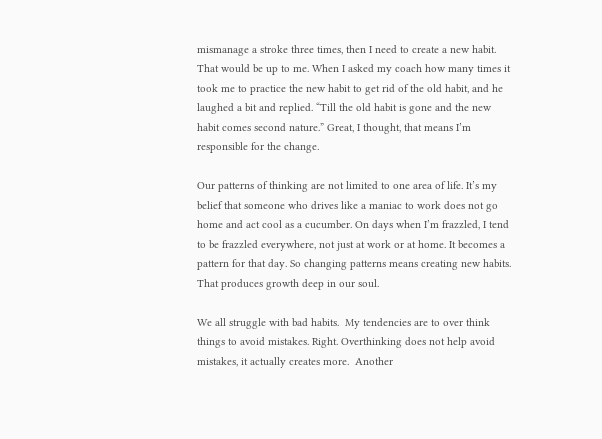mismanage a stroke three times, then I need to create a new habit. That would be up to me. When I asked my coach how many times it took me to practice the new habit to get rid of the old habit, and he laughed a bit and replied. “Till the old habit is gone and the new habit comes second nature.” Great, I thought, that means I’m responsible for the change.

Our patterns of thinking are not limited to one area of life. It’s my belief that someone who drives like a maniac to work does not go home and act cool as a cucumber. On days when I’m frazzled, I tend to be frazzled everywhere, not just at work or at home. It becomes a pattern for that day. So changing patterns means creating new habits. That produces growth deep in our soul.

We all struggle with bad habits.  My tendencies are to over think things to avoid mistakes. Right. Overthinking does not help avoid mistakes, it actually creates more.  Another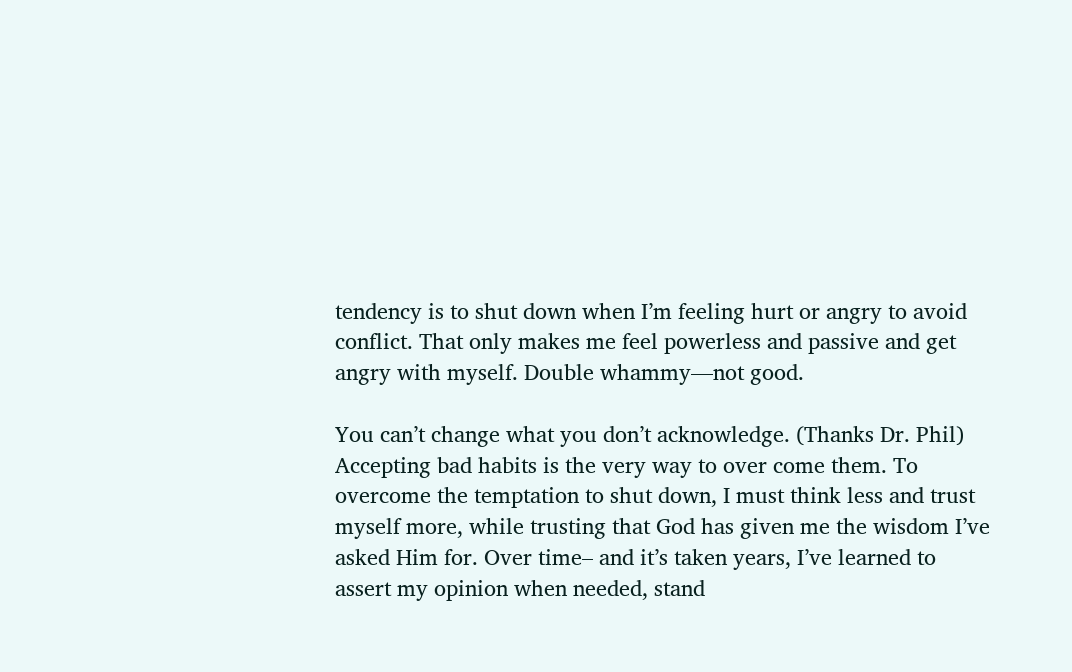tendency is to shut down when I’m feeling hurt or angry to avoid conflict. That only makes me feel powerless and passive and get angry with myself. Double whammy—not good.

You can’t change what you don’t acknowledge. (Thanks Dr. Phil) Accepting bad habits is the very way to over come them. To overcome the temptation to shut down, I must think less and trust myself more, while trusting that God has given me the wisdom I’ve asked Him for. Over time– and it’s taken years, I’ve learned to assert my opinion when needed, stand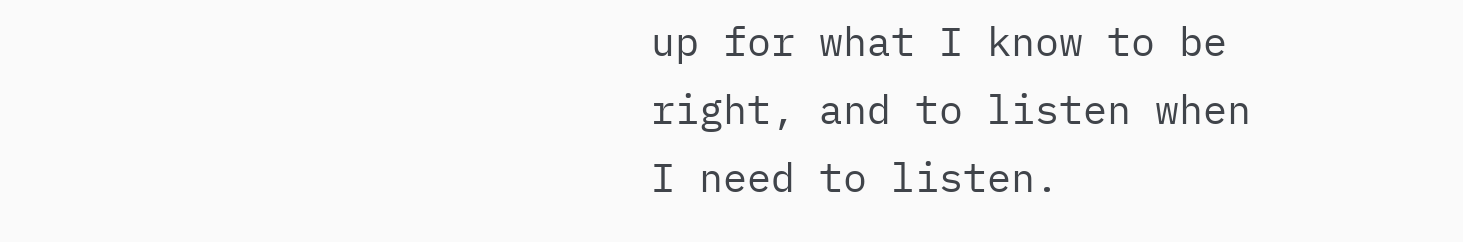up for what I know to be right, and to listen when I need to listen.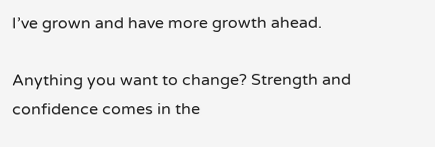I’ve grown and have more growth ahead.

Anything you want to change? Strength and confidence comes in the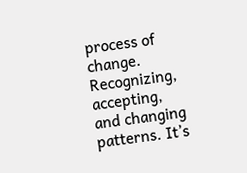process of change. Recognizing, accepting, and changing patterns. It’s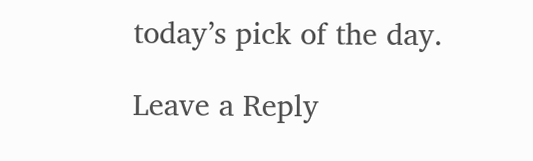today’s pick of the day.

Leave a Reply